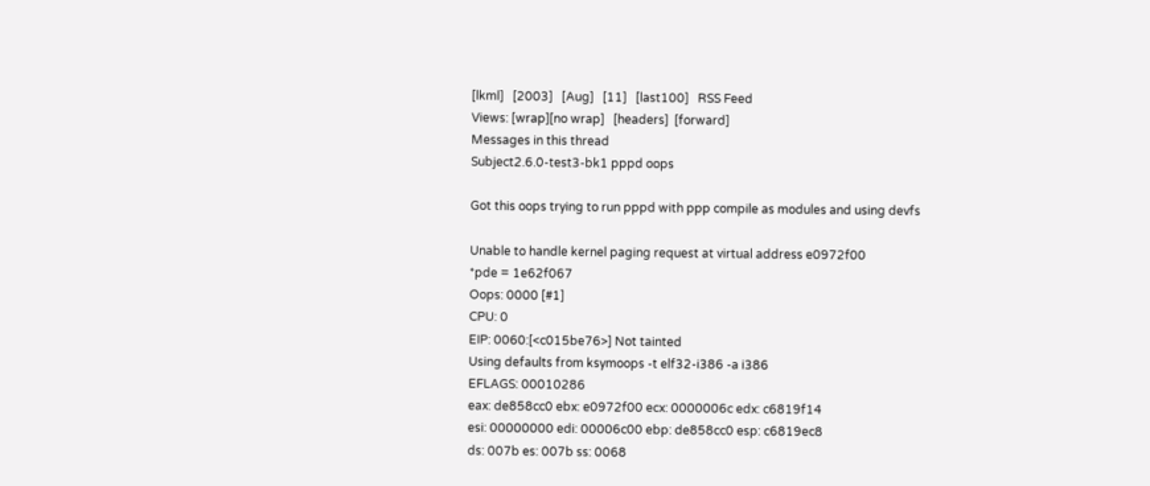[lkml]   [2003]   [Aug]   [11]   [last100]   RSS Feed
Views: [wrap][no wrap]   [headers]  [forward]
Messages in this thread
Subject2.6.0-test3-bk1 pppd oops

Got this oops trying to run pppd with ppp compile as modules and using devfs

Unable to handle kernel paging request at virtual address e0972f00
*pde = 1e62f067
Oops: 0000 [#1]
CPU: 0
EIP: 0060:[<c015be76>] Not tainted
Using defaults from ksymoops -t elf32-i386 -a i386
EFLAGS: 00010286
eax: de858cc0 ebx: e0972f00 ecx: 0000006c edx: c6819f14
esi: 00000000 edi: 00006c00 ebp: de858cc0 esp: c6819ec8
ds: 007b es: 007b ss: 0068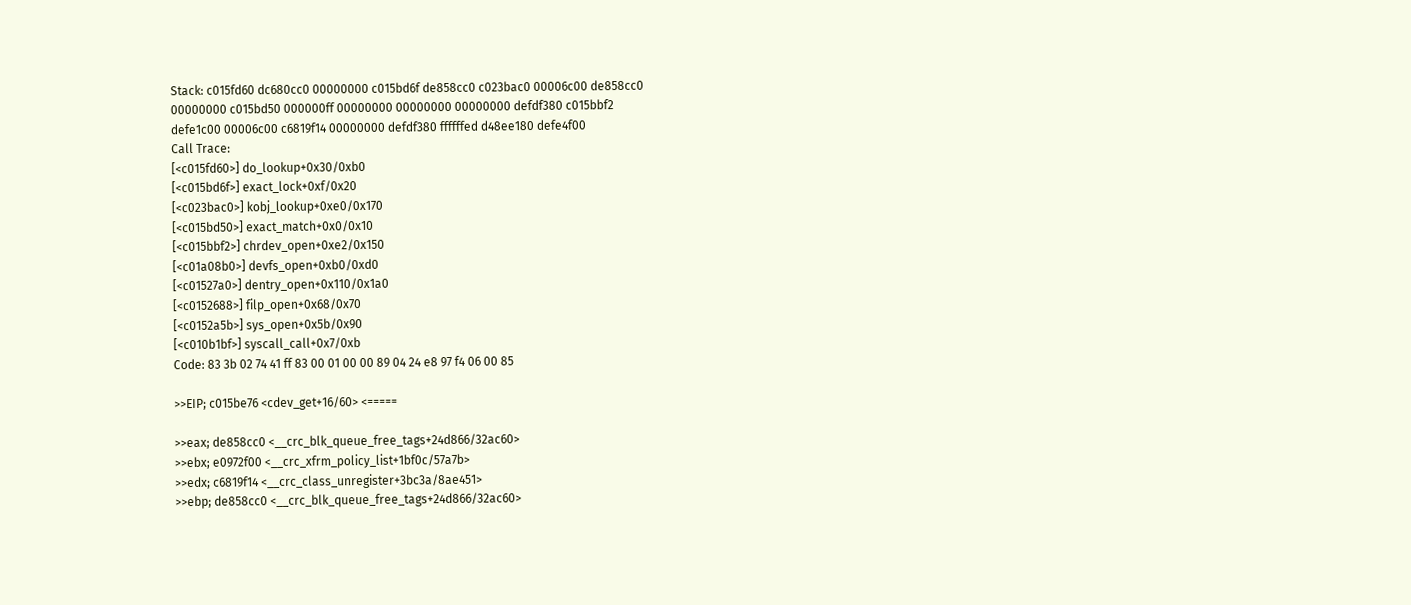Stack: c015fd60 dc680cc0 00000000 c015bd6f de858cc0 c023bac0 00006c00 de858cc0
00000000 c015bd50 000000ff 00000000 00000000 00000000 defdf380 c015bbf2
defe1c00 00006c00 c6819f14 00000000 defdf380 ffffffed d48ee180 defe4f00
Call Trace:
[<c015fd60>] do_lookup+0x30/0xb0
[<c015bd6f>] exact_lock+0xf/0x20
[<c023bac0>] kobj_lookup+0xe0/0x170
[<c015bd50>] exact_match+0x0/0x10
[<c015bbf2>] chrdev_open+0xe2/0x150
[<c01a08b0>] devfs_open+0xb0/0xd0
[<c01527a0>] dentry_open+0x110/0x1a0
[<c0152688>] filp_open+0x68/0x70
[<c0152a5b>] sys_open+0x5b/0x90
[<c010b1bf>] syscall_call+0x7/0xb
Code: 83 3b 02 74 41 ff 83 00 01 00 00 89 04 24 e8 97 f4 06 00 85

>>EIP; c015be76 <cdev_get+16/60> <=====

>>eax; de858cc0 <__crc_blk_queue_free_tags+24d866/32ac60>
>>ebx; e0972f00 <__crc_xfrm_policy_list+1bf0c/57a7b>
>>edx; c6819f14 <__crc_class_unregister+3bc3a/8ae451>
>>ebp; de858cc0 <__crc_blk_queue_free_tags+24d866/32ac60>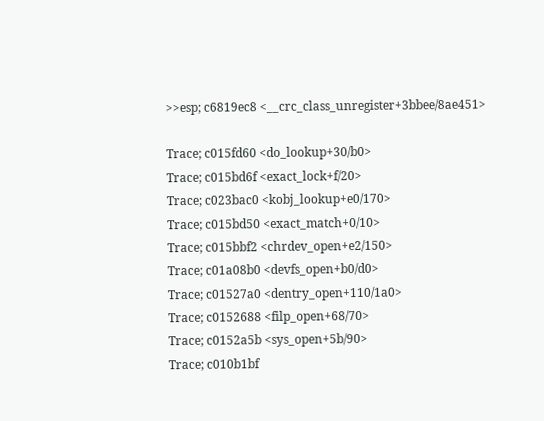>>esp; c6819ec8 <__crc_class_unregister+3bbee/8ae451>

Trace; c015fd60 <do_lookup+30/b0>
Trace; c015bd6f <exact_lock+f/20>
Trace; c023bac0 <kobj_lookup+e0/170>
Trace; c015bd50 <exact_match+0/10>
Trace; c015bbf2 <chrdev_open+e2/150>
Trace; c01a08b0 <devfs_open+b0/d0>
Trace; c01527a0 <dentry_open+110/1a0>
Trace; c0152688 <filp_open+68/70>
Trace; c0152a5b <sys_open+5b/90>
Trace; c010b1bf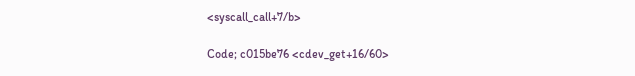<syscall_call+7/b>

Code; c015be76 <cdev_get+16/60>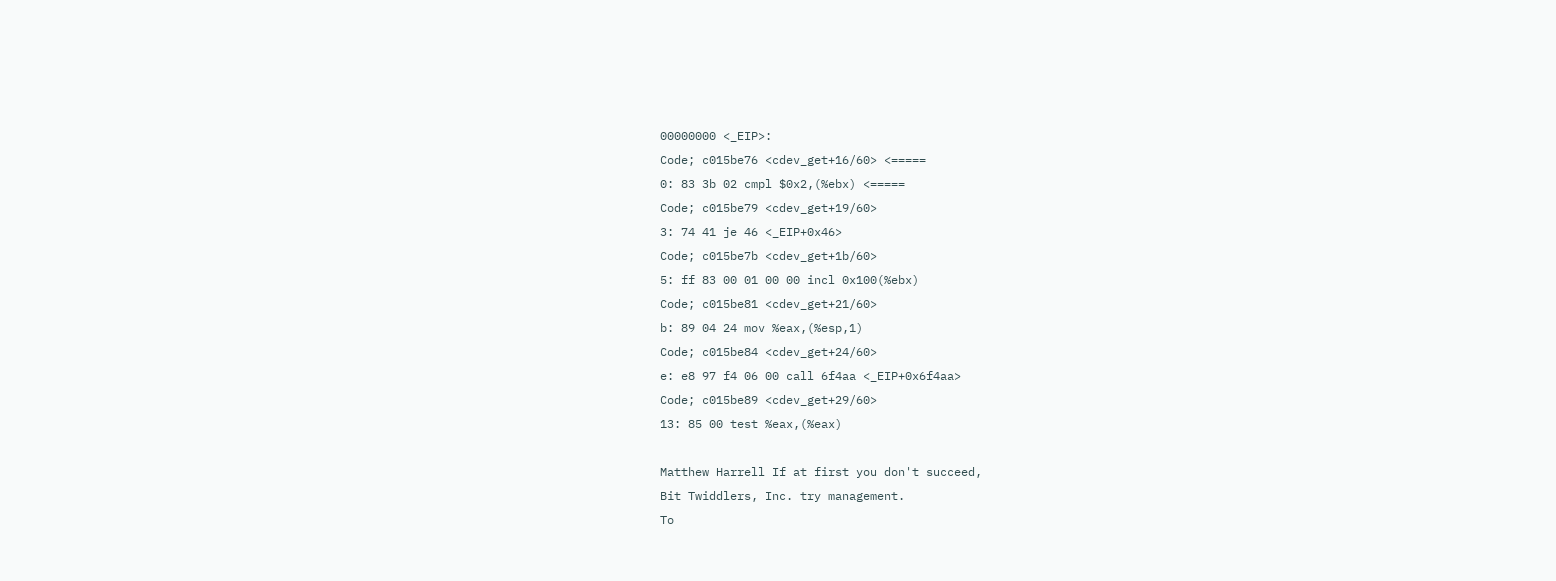00000000 <_EIP>:
Code; c015be76 <cdev_get+16/60> <=====
0: 83 3b 02 cmpl $0x2,(%ebx) <=====
Code; c015be79 <cdev_get+19/60>
3: 74 41 je 46 <_EIP+0x46>
Code; c015be7b <cdev_get+1b/60>
5: ff 83 00 01 00 00 incl 0x100(%ebx)
Code; c015be81 <cdev_get+21/60>
b: 89 04 24 mov %eax,(%esp,1)
Code; c015be84 <cdev_get+24/60>
e: e8 97 f4 06 00 call 6f4aa <_EIP+0x6f4aa>
Code; c015be89 <cdev_get+29/60>
13: 85 00 test %eax,(%eax)

Matthew Harrell If at first you don't succeed,
Bit Twiddlers, Inc. try management.
To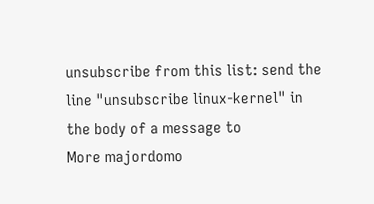unsubscribe from this list: send the line "unsubscribe linux-kernel" in
the body of a message to
More majordomo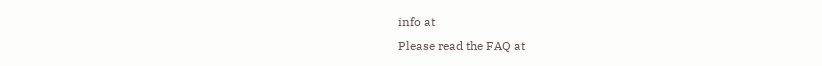info at
Please read the FAQ at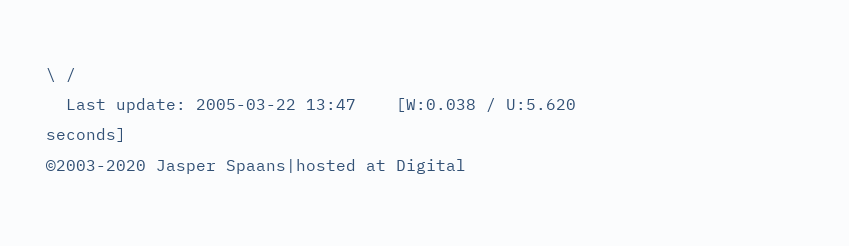\ /
  Last update: 2005-03-22 13:47    [W:0.038 / U:5.620 seconds]
©2003-2020 Jasper Spaans|hosted at Digital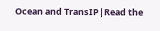Ocean and TransIP|Read the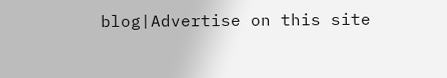blog|Advertise on this site